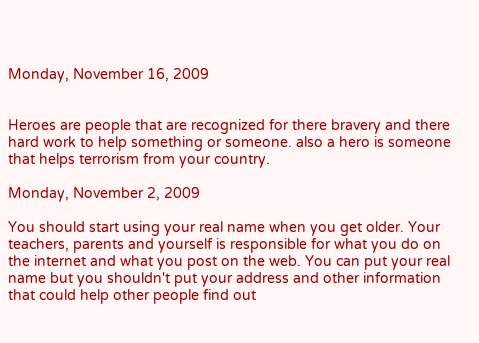Monday, November 16, 2009


Heroes are people that are recognized for there bravery and there hard work to help something or someone. also a hero is someone that helps terrorism from your country.

Monday, November 2, 2009

You should start using your real name when you get older. Your teachers, parents and yourself is responsible for what you do on the internet and what you post on the web. You can put your real name but you shouldn't put your address and other information that could help other people find out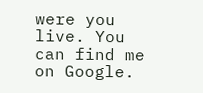were you live. You can find me on Google.